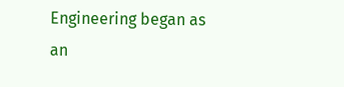Engineering began as an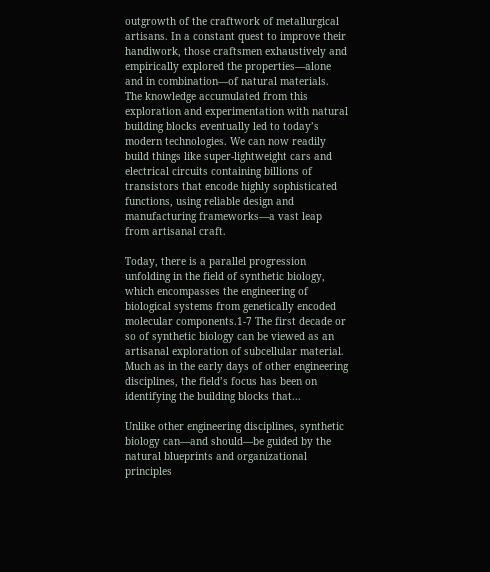outgrowth of the craftwork of metallurgical artisans. In a constant quest to improve their handiwork, those craftsmen exhaustively and empirically explored the properties—alone and in combination—of natural materials. The knowledge accumulated from this exploration and experimentation with natural building blocks eventually led to today’s modern technologies. We can now readily build things like super-lightweight cars and electrical circuits containing billions of transistors that encode highly sophisticated functions, using reliable design and manufacturing frameworks—a vast leap from artisanal craft.

Today, there is a parallel progression unfolding in the field of synthetic biology, which encompasses the engineering of biological systems from genetically encoded molecular components.1-7 The first decade or so of synthetic biology can be viewed as an artisanal exploration of subcellular material. Much as in the early days of other engineering disciplines, the field’s focus has been on identifying the building blocks that...

Unlike other engineering disciplines, synthetic biology can—and should—be guided by the natural blueprints and organizational principles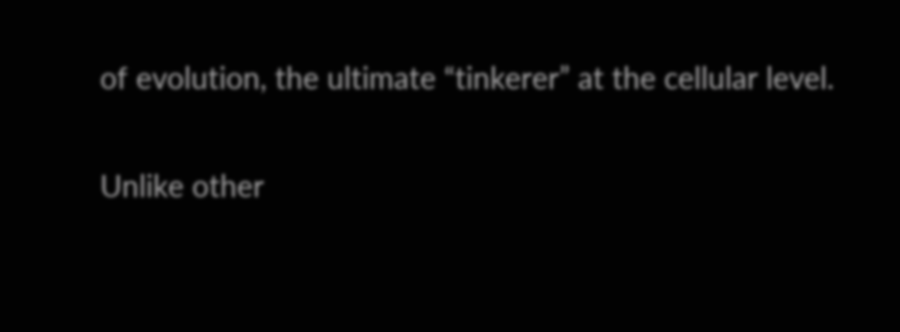of evolution, the ultimate “tinkerer” at the cellular level.

Unlike other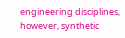engineering disciplines, however, synthetic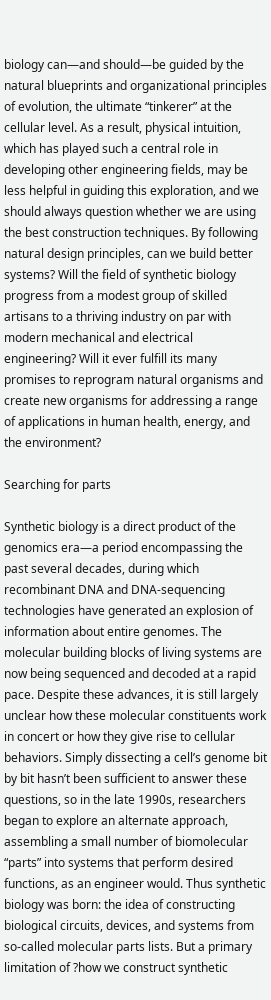biology can—and should—be guided by the natural blueprints and organizational principles of evolution, the ultimate “tinkerer” at the cellular level. As a result, physical intuition, which has played such a central role in developing other engineering fields, may be less helpful in guiding this exploration, and we should always question whether we are using the best construction techniques. By following natural design principles, can we build better systems? Will the field of synthetic biology progress from a modest group of skilled artisans to a thriving industry on par with modern mechanical and electrical engineering? Will it ever fulfill its many promises to reprogram natural organisms and create new organisms for addressing a range of applications in human health, energy, and the environment?

Searching for parts

Synthetic biology is a direct product of the genomics era—a period encompassing the past several decades, during which recombinant DNA and DNA-sequencing technologies have generated an explosion of information about entire genomes. The molecular building blocks of living systems are now being sequenced and decoded at a rapid pace. Despite these advances, it is still largely unclear how these molecular constituents work in concert or how they give rise to cellular behaviors. Simply dissecting a cell’s genome bit by bit hasn’t been sufficient to answer these questions, so in the late 1990s, researchers began to explore an alternate approach, assembling a small number of biomolecular “parts” into systems that perform desired functions, as an engineer would. Thus synthetic biology was born: the idea of constructing biological circuits, devices, and systems from so-called molecular parts lists. But a primary limitation of ?how we construct synthetic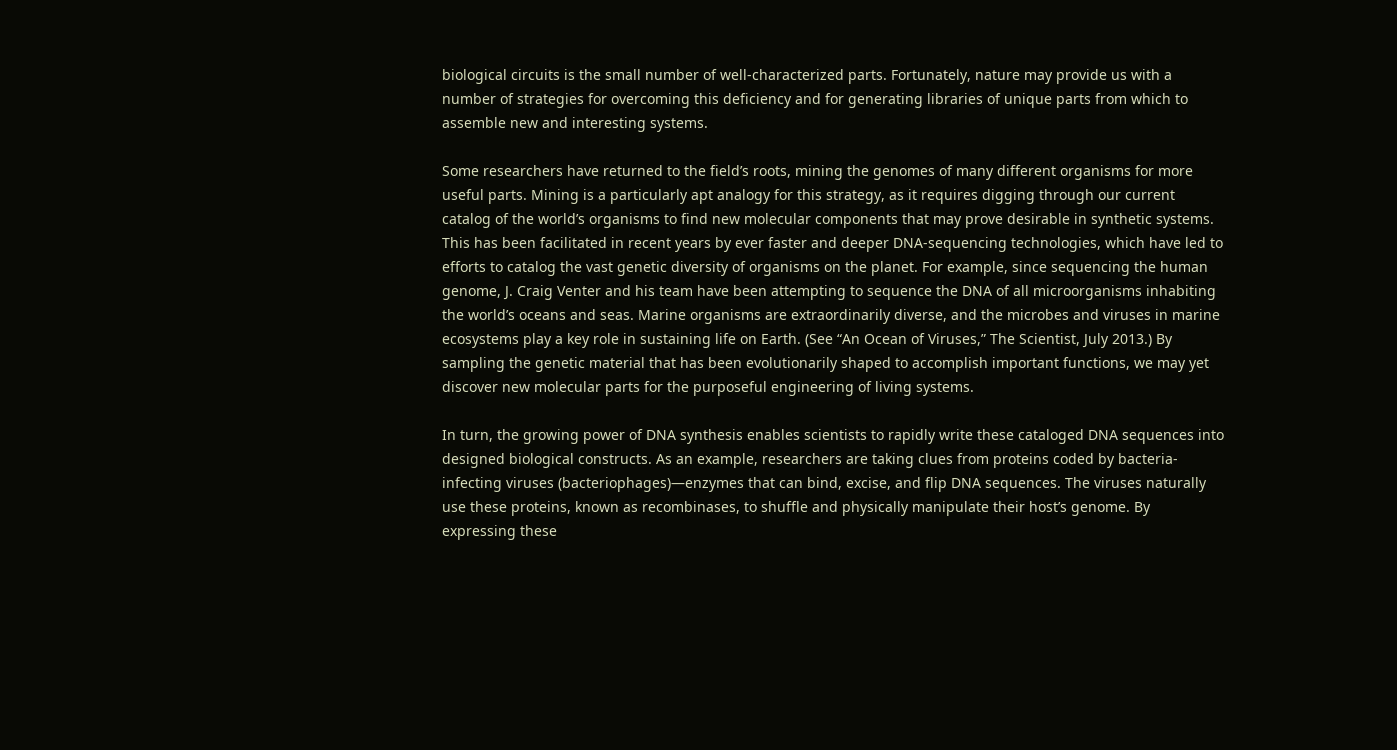biological circuits is the small number of well-characterized parts. Fortunately, nature may provide us with a number of strategies for overcoming this deficiency and for generating libraries of unique parts from which to assemble new and interesting systems.

Some researchers have returned to the field’s roots, mining the genomes of many different organisms for more useful parts. Mining is a particularly apt analogy for this strategy, as it requires digging through our current catalog of the world’s organisms to find new molecular components that may prove desirable in synthetic systems. This has been facilitated in recent years by ever faster and deeper DNA-sequencing technologies, which have led to efforts to catalog the vast genetic diversity of organisms on the planet. For example, since sequencing the human genome, J. Craig Venter and his team have been attempting to sequence the DNA of all microorganisms inhabiting the world’s oceans and seas. Marine organisms are extraordinarily diverse, and the microbes and viruses in marine ecosystems play a key role in sustaining life on Earth. (See “An Ocean of Viruses,” The Scientist, July 2013.) By sampling the genetic material that has been evolutionarily shaped to accomplish important functions, we may yet discover new molecular parts for the purposeful engineering of living systems.

In turn, the growing power of DNA synthesis enables scientists to rapidly write these cataloged DNA sequences into designed biological constructs. As an example, researchers are taking clues from proteins coded by bacteria-infecting viruses (bacteriophages)—enzymes that can bind, excise, and flip DNA sequences. The viruses naturally use these proteins, known as recombinases, to shuffle and physically manipulate their host’s genome. By expressing these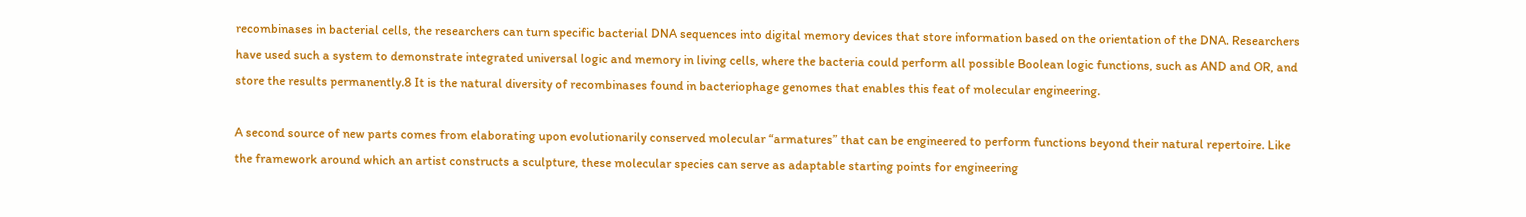recombinases in bacterial cells, the researchers can turn specific bacterial DNA sequences into digital memory devices that store information based on the orientation of the DNA. Researchers have used such a system to demonstrate integrated universal logic and memory in living cells, where the bacteria could perform all possible Boolean logic functions, such as AND and OR, and store the results permanently.8 It is the natural diversity of recombinases found in bacteriophage genomes that enables this feat of molecular engineering.

A second source of new parts comes from elaborating upon evolutionarily conserved molecular “armatures” that can be engineered to perform functions beyond their natural repertoire. Like the framework around which an artist constructs a sculpture, these molecular species can serve as adaptable starting points for engineering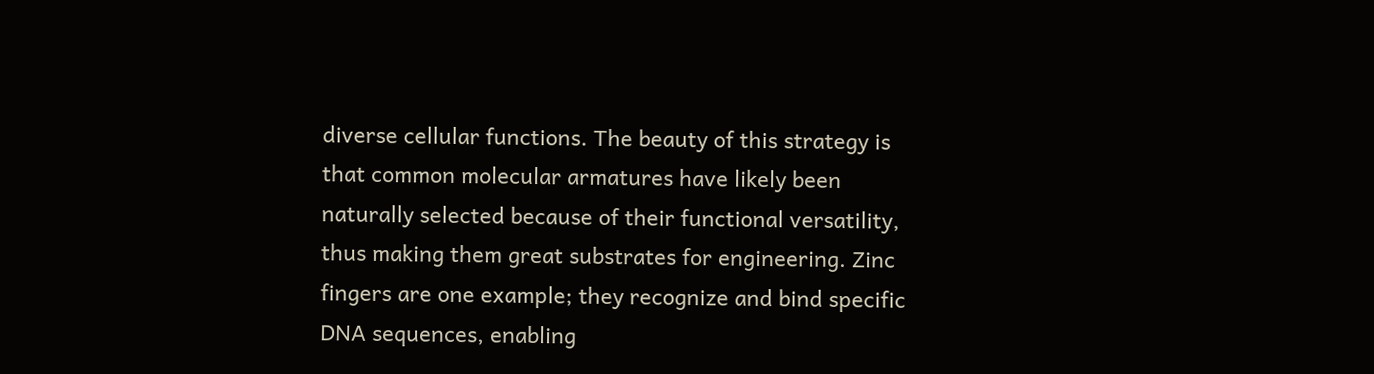diverse cellular functions. The beauty of this strategy is that common molecular armatures have likely been naturally selected because of their functional versatility, thus making them great substrates for engineering. Zinc fingers are one example; they recognize and bind specific DNA sequences, enabling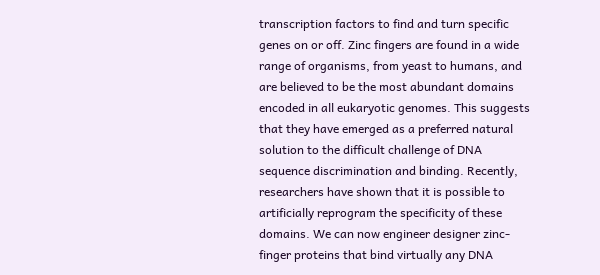transcription factors to find and turn specific genes on or off. Zinc fingers are found in a wide range of organisms, from yeast to humans, and are believed to be the most abundant domains encoded in all eukaryotic genomes. This suggests that they have emerged as a preferred natural solution to the difficult challenge of DNA sequence discrimination and binding. Recently, researchers have shown that it is possible to artificially reprogram the specificity of these domains. We can now engineer designer zinc-finger proteins that bind virtually any DNA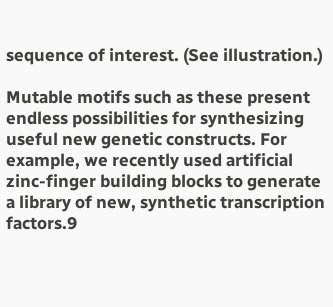sequence of interest. (See illustration.)

Mutable motifs such as these present endless possibilities for synthesizing useful new genetic constructs. For example, we recently used artificial zinc-finger building blocks to generate a library of new, synthetic transcription factors.9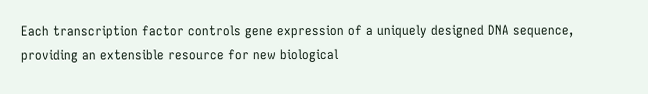Each transcription factor controls gene expression of a uniquely designed DNA sequence, providing an extensible resource for new biological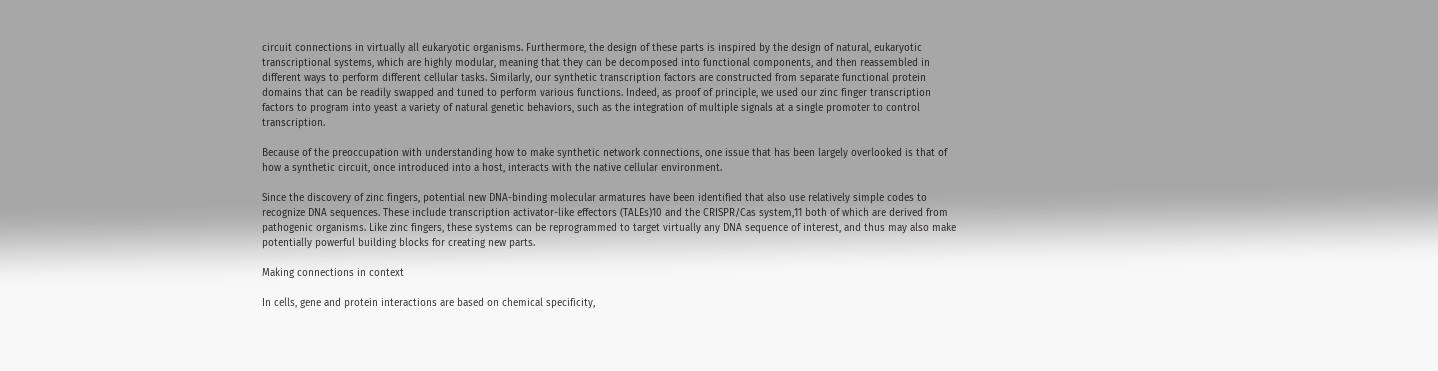circuit connections in virtually all eukaryotic organisms. Furthermore, the design of these parts is inspired by the design of natural, eukaryotic transcriptional systems, which are highly modular, meaning that they can be decomposed into functional components, and then reassembled in different ways to perform different cellular tasks. Similarly, our synthetic transcription factors are constructed from separate functional protein domains that can be readily swapped and tuned to perform various functions. Indeed, as proof of principle, we used our zinc finger transcription factors to program into yeast a variety of natural genetic behaviors, such as the integration of multiple signals at a single promoter to control transcription.

Because of the preoccupation with understanding how to make synthetic network connections, one issue that has been largely overlooked is that of how a synthetic circuit, once introduced into a host, interacts with the native cellular environment.

Since the discovery of zinc fingers, potential new DNA-binding molecular armatures have been identified that also use relatively simple codes to recognize DNA sequences. These include transcription activator-like effectors (TALEs)10 and the CRISPR/Cas system,11 both of which are derived from pathogenic organisms. Like zinc fingers, these systems can be reprogrammed to target virtually any DNA sequence of interest, and thus may also make potentially powerful building blocks for creating new parts.

Making connections in context

In cells, gene and protein interactions are based on chemical specificity,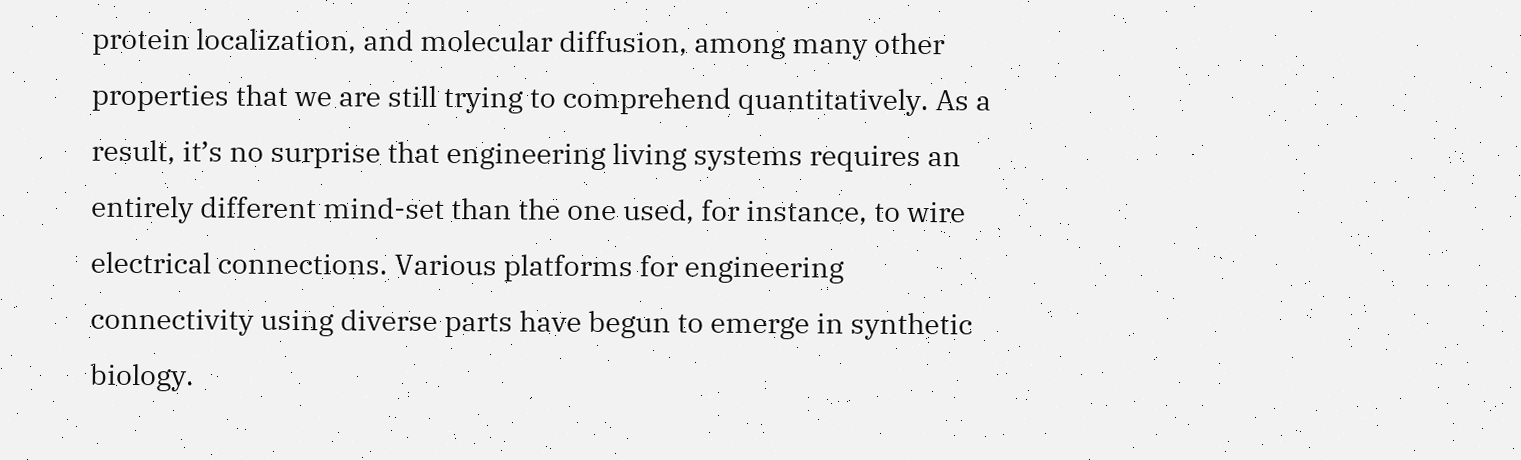protein localization, and molecular diffusion, among many other properties that we are still trying to comprehend quantitatively. As a result, it’s no surprise that engineering living systems requires an entirely different mind-set than the one used, for instance, to wire electrical connections. Various platforms for engineering connectivity using diverse parts have begun to emerge in synthetic biology.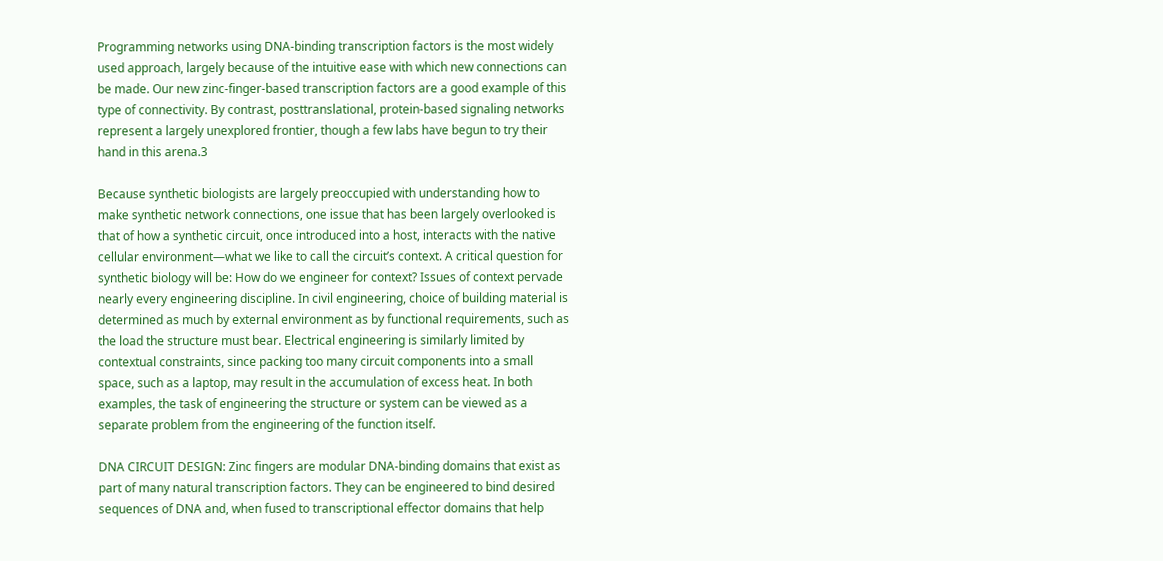Programming networks using DNA-binding transcription factors is the most widely used approach, largely because of the intuitive ease with which new connections can be made. Our new zinc-finger-based transcription factors are a good example of this type of connectivity. By contrast, posttranslational, protein-based signaling networks represent a largely unexplored frontier, though a few labs have begun to try their hand in this arena.3

Because synthetic biologists are largely preoccupied with understanding how to make synthetic network connections, one issue that has been largely overlooked is that of how a synthetic circuit, once introduced into a host, interacts with the native cellular environment—what we like to call the circuit’s context. A critical question for synthetic biology will be: How do we engineer for context? Issues of context pervade nearly every engineering discipline. In civil engineering, choice of building material is determined as much by external environment as by functional requirements, such as the load the structure must bear. Electrical engineering is similarly limited by contextual constraints, since packing too many circuit components into a small space, such as a laptop, may result in the accumulation of excess heat. In both examples, the task of engineering the structure or system can be viewed as a separate problem from the engineering of the function itself.

DNA CIRCUIT DESIGN: Zinc fingers are modular DNA-binding domains that exist as part of many natural transcription factors. They can be engineered to bind desired sequences of DNA and, when fused to transcriptional effector domains that help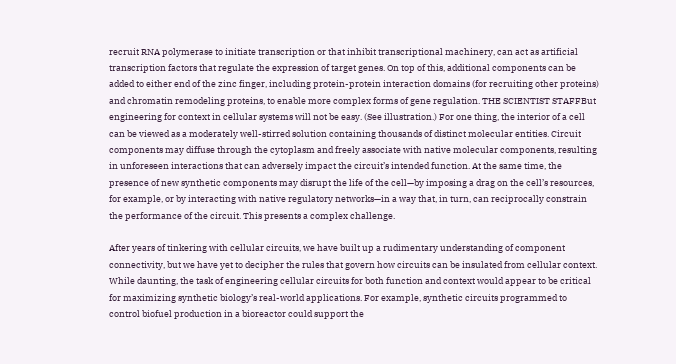recruit RNA polymerase to initiate transcription or that inhibit transcriptional machinery, can act as artificial transcription factors that regulate the expression of target genes. On top of this, additional components can be added to either end of the zinc finger, including protein-protein interaction domains (for recruiting other proteins) and chromatin remodeling proteins, to enable more complex forms of gene regulation. THE SCIENTIST STAFFBut engineering for context in cellular systems will not be easy. (See illustration.) For one thing, the interior of a cell can be viewed as a moderately well-stirred solution containing thousands of distinct molecular entities. Circuit components may diffuse through the cytoplasm and freely associate with native molecular components, resulting in unforeseen interactions that can adversely impact the circuit’s intended function. At the same time, the presence of new synthetic components may disrupt the life of the cell—by imposing a drag on the cell’s resources, for example, or by interacting with native regulatory networks—in a way that, in turn, can reciprocally constrain the performance of the circuit. This presents a complex challenge.

After years of tinkering with cellular circuits, we have built up a rudimentary understanding of component connectivity, but we have yet to decipher the rules that govern how circuits can be insulated from cellular context. While daunting, the task of engineering cellular circuits for both function and context would appear to be critical for maximizing synthetic biology’s real-world applications. For example, synthetic circuits programmed to control biofuel production in a bioreactor could support the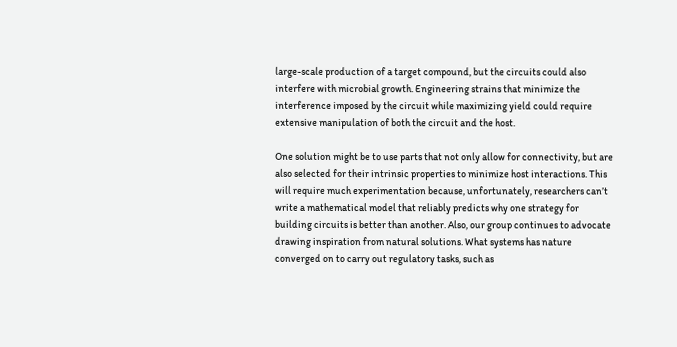large-scale production of a target compound, but the circuits could also interfere with microbial growth. Engineering strains that minimize the interference imposed by the circuit while maximizing yield could require extensive manipulation of both the circuit and the host.

One solution might be to use parts that not only allow for connectivity, but are also selected for their intrinsic properties to minimize host interactions. This will require much experimentation because, unfortunately, researchers can’t write a mathematical model that reliably predicts why one strategy for building circuits is better than another. Also, our group continues to advocate drawing inspiration from natural solutions. What systems has nature converged on to carry out regulatory tasks, such as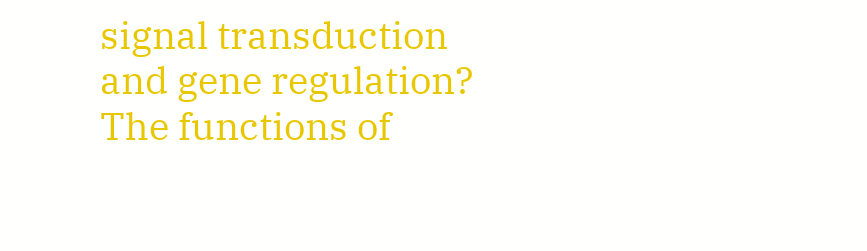signal transduction and gene regulation? The functions of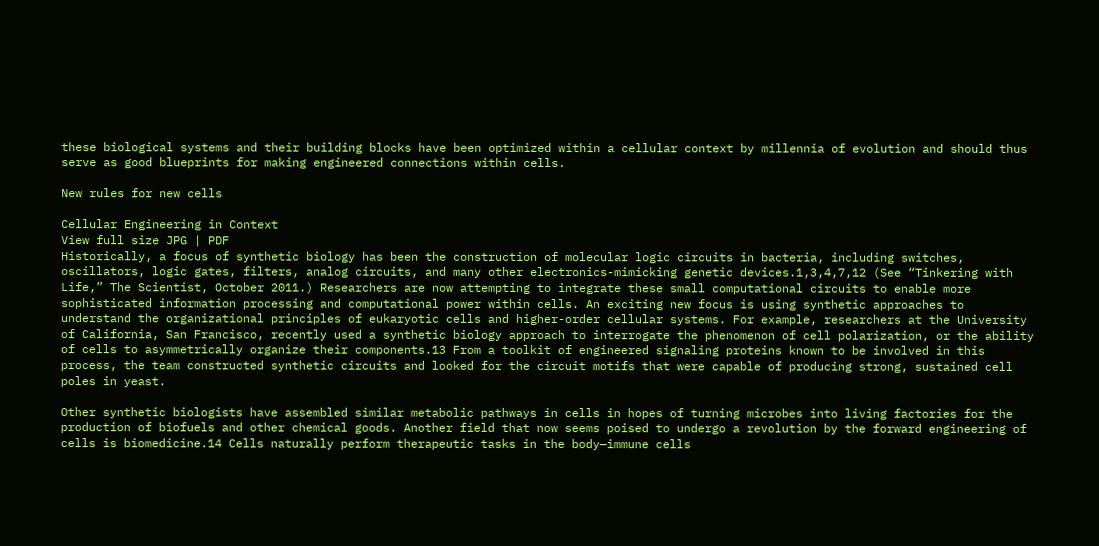these biological systems and their building blocks have been optimized within a cellular context by millennia of evolution and should thus serve as good blueprints for making engineered connections within cells.

New rules for new cells

Cellular Engineering in Context
View full size JPG | PDF
Historically, a focus of synthetic biology has been the construction of molecular logic circuits in bacteria, including switches, oscillators, logic gates, filters, analog circuits, and many other electronics-mimicking genetic devices.1,3,4,7,12 (See “Tinkering with Life,” The Scientist, October 2011.) Researchers are now attempting to integrate these small computational circuits to enable more sophisticated information processing and computational power within cells. An exciting new focus is using synthetic approaches to understand the organizational principles of eukaryotic cells and higher-order cellular systems. For example, researchers at the University of California, San Francisco, recently used a synthetic biology approach to interrogate the phenomenon of cell polarization, or the ability of cells to asymmetrically organize their components.13 From a toolkit of engineered signaling proteins known to be involved in this process, the team constructed synthetic circuits and looked for the circuit motifs that were capable of producing strong, sustained cell poles in yeast.

Other synthetic biologists have assembled similar metabolic pathways in cells in hopes of turning microbes into living factories for the production of biofuels and other chemical goods. Another field that now seems poised to undergo a revolution by the forward engineering of cells is biomedicine.14 Cells naturally perform therapeutic tasks in the body—immune cells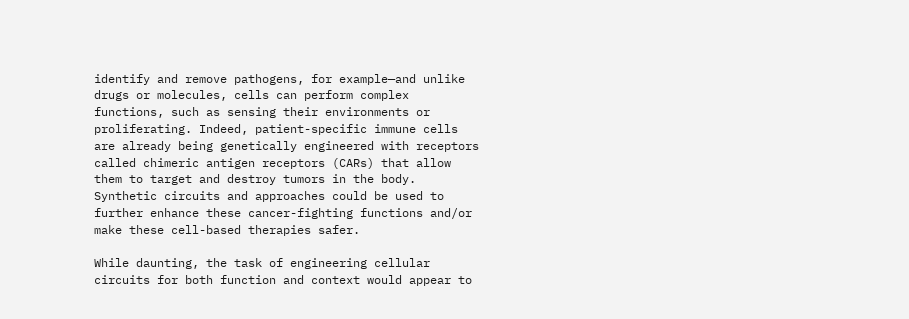identify and remove pathogens, for example—and unlike drugs or molecules, cells can perform complex functions, such as sensing their environments or proliferating. Indeed, patient-specific immune cells are already being genetically engineered with receptors called chimeric antigen receptors (CARs) that allow them to target and destroy tumors in the body. Synthetic circuits and approaches could be used to further enhance these cancer-fighting functions and/or make these cell-based therapies safer.

While daunting, the task of engineering cellular circuits for both function and context would appear to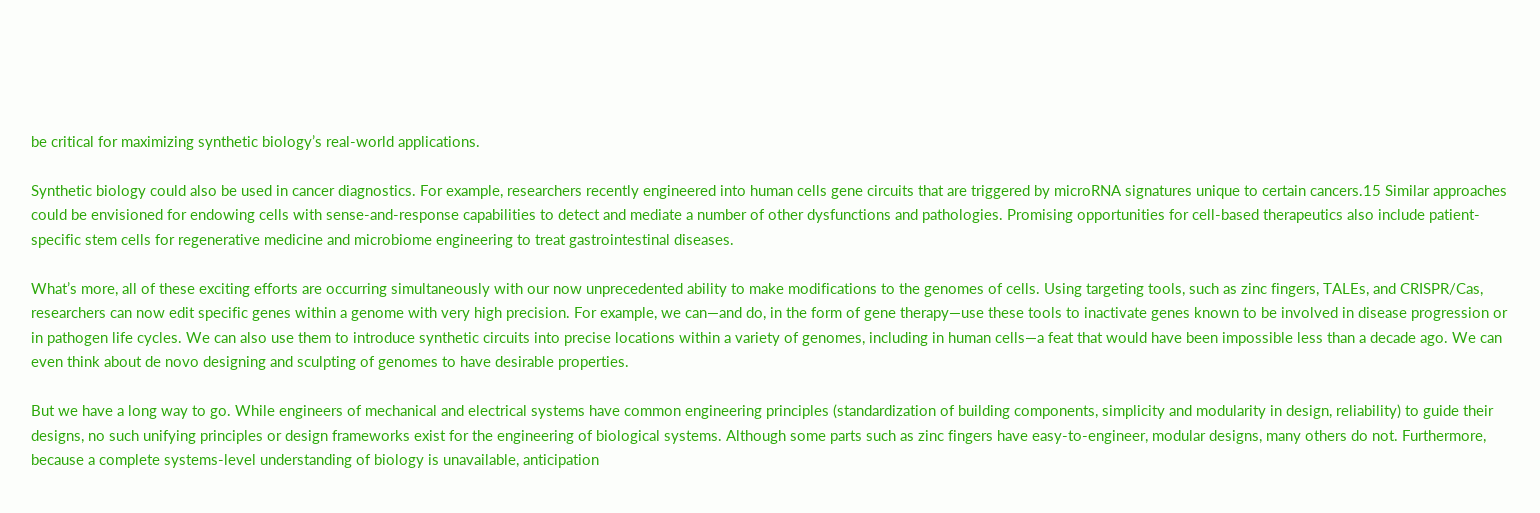be critical for maximizing synthetic biology’s real-world applications.

Synthetic biology could also be used in cancer diagnostics. For example, researchers recently engineered into human cells gene circuits that are triggered by microRNA signatures unique to certain cancers.15 Similar approaches could be envisioned for endowing cells with sense-and-response capabilities to detect and mediate a number of other dysfunctions and pathologies. Promising opportunities for cell-based therapeutics also include patient-specific stem cells for regenerative medicine and microbiome engineering to treat gastrointestinal diseases.

What’s more, all of these exciting efforts are occurring simultaneously with our now unprecedented ability to make modifications to the genomes of cells. Using targeting tools, such as zinc fingers, TALEs, and CRISPR/Cas, researchers can now edit specific genes within a genome with very high precision. For example, we can—and do, in the form of gene therapy—use these tools to inactivate genes known to be involved in disease progression or in pathogen life cycles. We can also use them to introduce synthetic circuits into precise locations within a variety of genomes, including in human cells—a feat that would have been impossible less than a decade ago. We can even think about de novo designing and sculpting of genomes to have desirable properties.

But we have a long way to go. While engineers of mechanical and electrical systems have common engineering principles (standardization of building components, simplicity and modularity in design, reliability) to guide their designs, no such unifying principles or design frameworks exist for the engineering of biological systems. Although some parts such as zinc fingers have easy-to-engineer, modular designs, many others do not. Furthermore, because a complete systems-level understanding of biology is unavailable, anticipation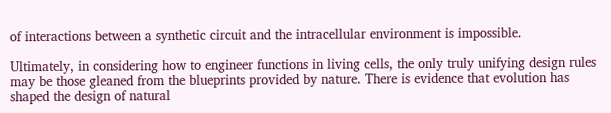of interactions between a synthetic circuit and the intracellular environment is impossible.

Ultimately, in considering how to engineer functions in living cells, the only truly unifying design rules may be those gleaned from the blueprints provided by nature. There is evidence that evolution has shaped the design of natural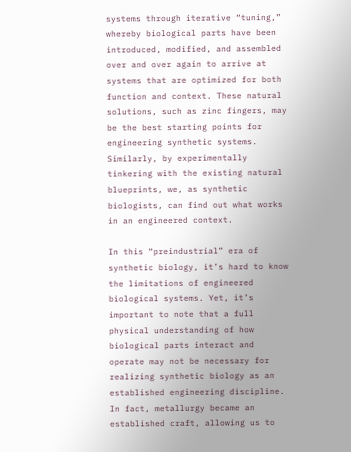systems through iterative “tuning,” whereby biological parts have been introduced, modified, and assembled over and over again to arrive at systems that are optimized for both function and context. These natural solutions, such as zinc fingers, may be the best starting points for engineering synthetic systems. Similarly, by experimentally tinkering with the existing natural blueprints, we, as synthetic biologists, can find out what works in an engineered context.

In this “preindustrial” era of synthetic biology, it’s hard to know the limitations of engineered biological systems. Yet, it’s important to note that a full physical understanding of how biological parts interact and operate may not be necessary for realizing synthetic biology as an established engineering discipline. In fact, metallurgy became an established craft, allowing us to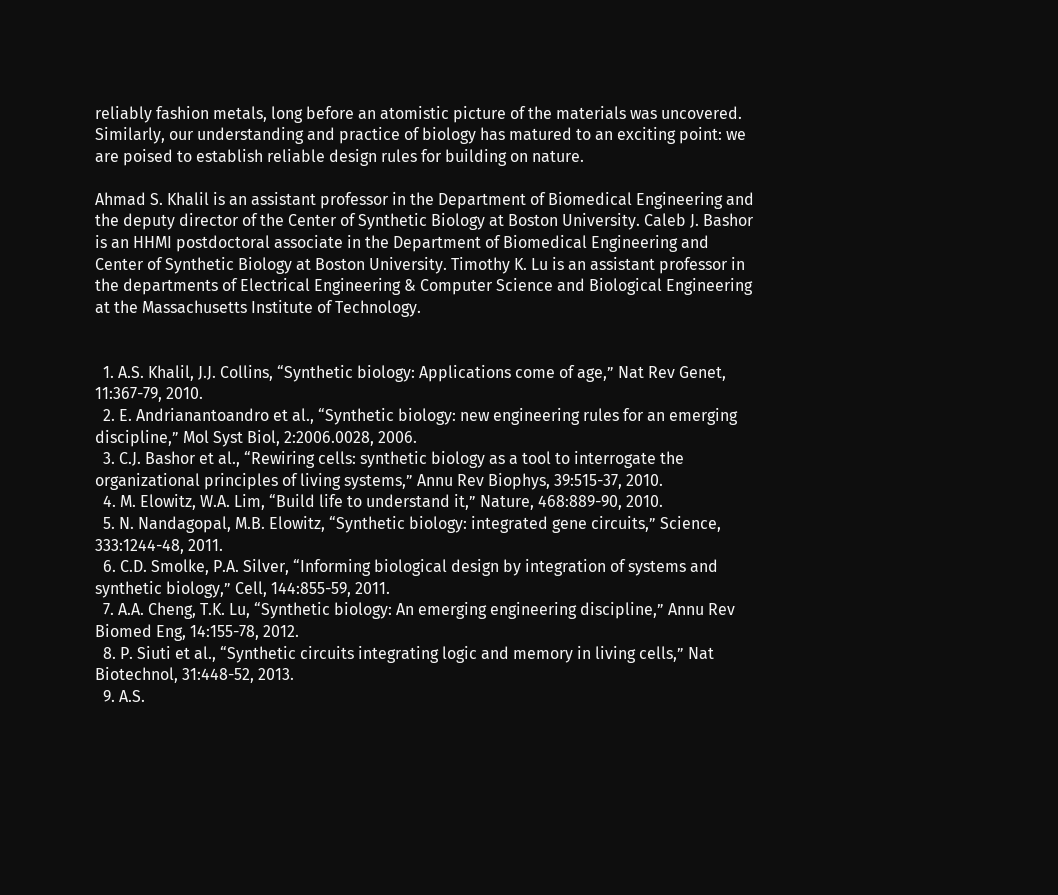reliably fashion metals, long before an atomistic picture of the materials was uncovered. Similarly, our understanding and practice of biology has matured to an exciting point: we are poised to establish reliable design rules for building on nature.

Ahmad S. Khalil is an assistant professor in the Department of Biomedical Engineering and the deputy director of the Center of Synthetic Biology at Boston University. Caleb J. Bashor is an HHMI postdoctoral associate in the Department of Biomedical Engineering and Center of Synthetic Biology at Boston University. Timothy K. Lu is an assistant professor in the departments of Electrical Engineering & Computer Science and Biological Engineering at the Massachusetts Institute of Technology.


  1. A.S. Khalil, J.J. Collins, “Synthetic biology: Applications come of age,” Nat Rev Genet, 11:367-79, 2010.
  2. E. Andrianantoandro et al., “Synthetic biology: new engineering rules for an emerging discipline,” Mol Syst Biol, 2:2006.0028, 2006.
  3. C.J. Bashor et al., “Rewiring cells: synthetic biology as a tool to interrogate the organizational principles of living systems,” Annu Rev Biophys, 39:515-37, 2010.
  4. M. Elowitz, W.A. Lim, “Build life to understand it,” Nature, 468:889-90, 2010.
  5. N. Nandagopal, M.B. Elowitz, “Synthetic biology: integrated gene circuits,” Science, 333:1244-48, 2011.
  6. C.D. Smolke, P.A. Silver, “Informing biological design by integration of systems and synthetic biology,” Cell, 144:855-59, 2011.
  7. A.A. Cheng, T.K. Lu, “Synthetic biology: An emerging engineering discipline,” Annu Rev Biomed Eng, 14:155-78, 2012.
  8. P. Siuti et al., “Synthetic circuits integrating logic and memory in living cells,” Nat Biotechnol, 31:448-52, 2013.
  9. A.S.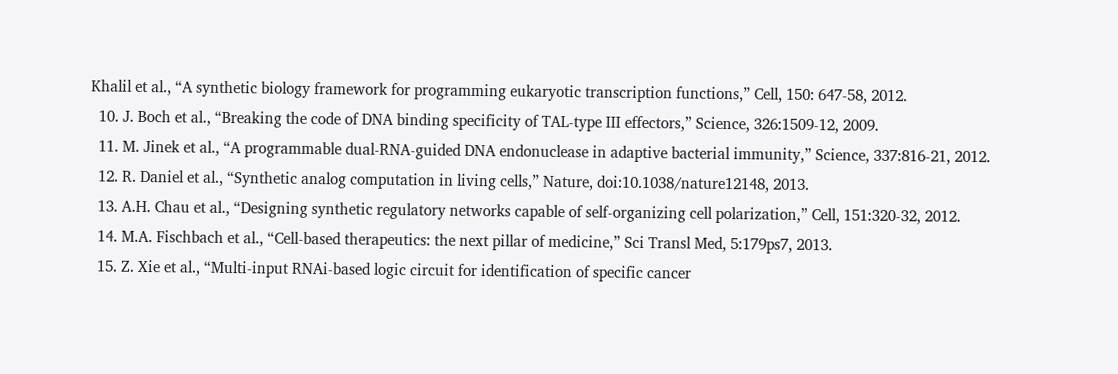Khalil et al., “A synthetic biology framework for programming eukaryotic transcription functions,” Cell, 150: 647-58, 2012.
  10. J. Boch et al., “Breaking the code of DNA binding specificity of TAL-type III effectors,” Science, 326:1509-12, 2009.
  11. M. Jinek et al., “A programmable dual-RNA-guided DNA endonuclease in adaptive bacterial immunity,” Science, 337:816-21, 2012.
  12. R. Daniel et al., “Synthetic analog computation in living cells,” Nature, doi:10.1038/nature12148, 2013.
  13. A.H. Chau et al., “Designing synthetic regulatory networks capable of self-organizing cell polarization,” Cell, 151:320-32, 2012.
  14. M.A. Fischbach et al., “Cell-based therapeutics: the next pillar of medicine,” Sci Transl Med, 5:179ps7, 2013.
  15. Z. Xie et al., “Multi-input RNAi-based logic circuit for identification of specific cancer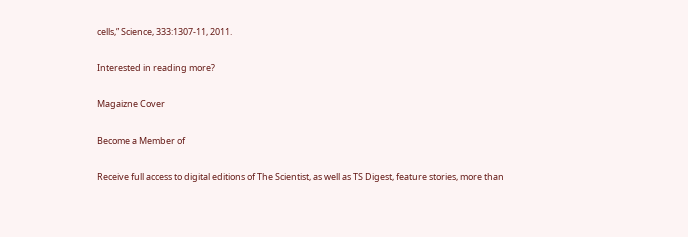cells,” Science, 333:1307-11, 2011.

Interested in reading more?

Magaizne Cover

Become a Member of

Receive full access to digital editions of The Scientist, as well as TS Digest, feature stories, more than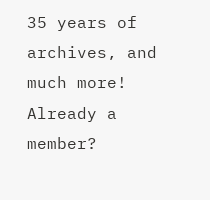35 years of archives, and much more!
Already a member?